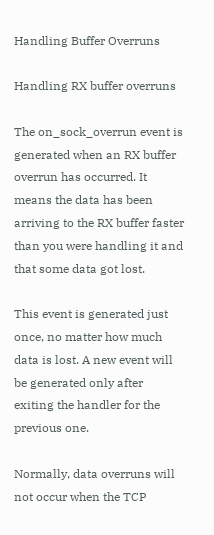Handling Buffer Overruns

Handling RX buffer overruns

The on_sock_overrun event is generated when an RX buffer overrun has occurred. It means the data has been arriving to the RX buffer faster than you were handling it and that some data got lost.

This event is generated just once, no matter how much data is lost. A new event will be generated only after exiting the handler for the previous one.

Normally, data overruns will not occur when the TCP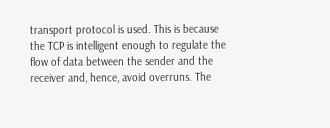transport protocol is used. This is because the TCP is intelligent enough to regulate the flow of data between the sender and the receiver and, hence, avoid overruns. The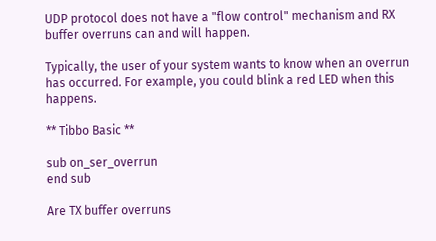UDP protocol does not have a "flow control" mechanism and RX buffer overruns can and will happen.

Typically, the user of your system wants to know when an overrun has occurred. For example, you could blink a red LED when this happens.

** Tibbo Basic **

sub on_ser_overrun
end sub

Are TX buffer overruns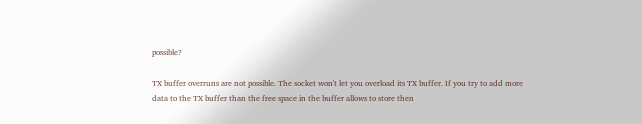possible?

TX buffer overruns are not possible. The socket won't let you overload its TX buffer. If you try to add more data to the TX buffer than the free space in the buffer allows to store then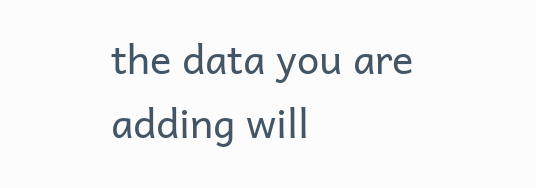the data you are adding will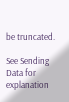be truncated.

See Sending Data for explanation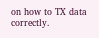on how to TX data correctly.